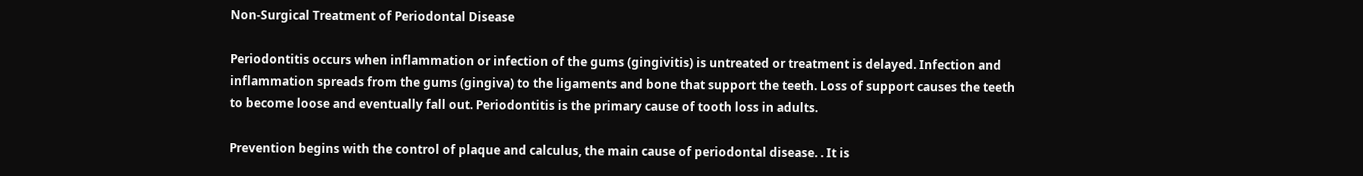Non-Surgical Treatment of Periodontal Disease

Periodontitis occurs when inflammation or infection of the gums (gingivitis) is untreated or treatment is delayed. Infection and inflammation spreads from the gums (gingiva) to the ligaments and bone that support the teeth. Loss of support causes the teeth to become loose and eventually fall out. Periodontitis is the primary cause of tooth loss in adults.

Prevention begins with the control of plaque and calculus, the main cause of periodontal disease. . It is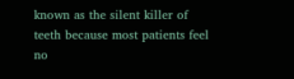known as the silent killer of teeth because most patients feel no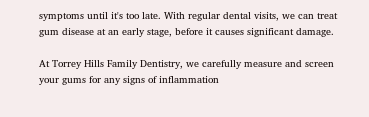symptoms until it's too late. With regular dental visits, we can treat gum disease at an early stage, before it causes significant damage.

At Torrey Hills Family Dentistry, we carefully measure and screen your gums for any signs of inflammation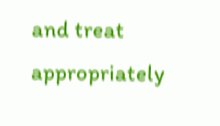and treat appropriately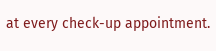at every check-up appointment.